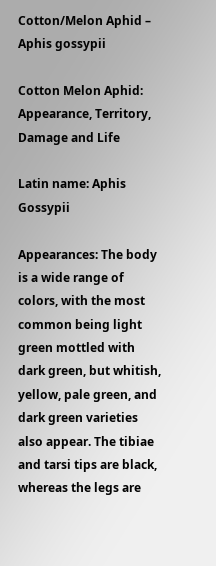Cotton/Melon Aphid – Aphis gossypii

Cotton Melon Aphid: Appearance, Territory, Damage and Life

Latin name: Aphis Gossypii

Appearances: The body is a wide range of colors, with the most common being light green mottled with dark green, but whitish, yellow, pale green, and dark green varieties also appear. The tibiae and tarsi tips are black, whereas the legs are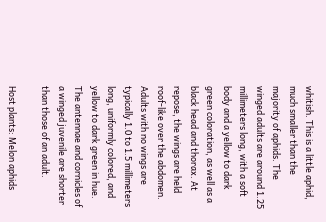whitish. This is a little aphid, much smaller than the majority of aphids. The winged adults are around 1.25 millimeters long, with a soft body and a yellow to dark green coloration, as well as a black head and thorax. At repose, the wings are held roof-like over the abdomen. Adults with no wings are typically 1.0 to 1.5 millimeters long, uniformly colored, and yellow to dark green in hue. The antennae and cornicles of a winged juvenile are shorter than those of an adult.

Host plants: Melon aphids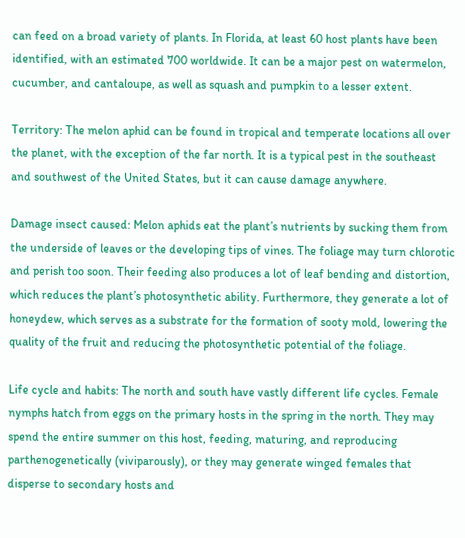can feed on a broad variety of plants. In Florida, at least 60 host plants have been identified, with an estimated 700 worldwide. It can be a major pest on watermelon, cucumber, and cantaloupe, as well as squash and pumpkin to a lesser extent.

Territory: The melon aphid can be found in tropical and temperate locations all over the planet, with the exception of the far north. It is a typical pest in the southeast and southwest of the United States, but it can cause damage anywhere.

Damage insect caused: Melon aphids eat the plant’s nutrients by sucking them from the underside of leaves or the developing tips of vines. The foliage may turn chlorotic and perish too soon. Their feeding also produces a lot of leaf bending and distortion, which reduces the plant’s photosynthetic ability. Furthermore, they generate a lot of honeydew, which serves as a substrate for the formation of sooty mold, lowering the quality of the fruit and reducing the photosynthetic potential of the foliage.

Life cycle and habits: The north and south have vastly different life cycles. Female nymphs hatch from eggs on the primary hosts in the spring in the north. They may spend the entire summer on this host, feeding, maturing, and reproducing parthenogenetically (viviparously), or they may generate winged females that disperse to secondary hosts and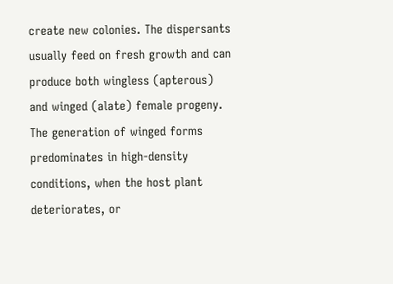create new colonies. The dispersants usually feed on fresh growth and can produce both wingless (apterous) and winged (alate) female progeny. The generation of winged forms predominates in high-density conditions, when the host plant deteriorates, or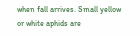when fall arrives. Small yellow or white aphids are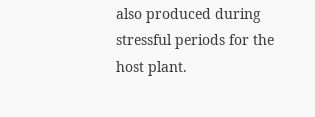also produced during stressful periods for the host plant.